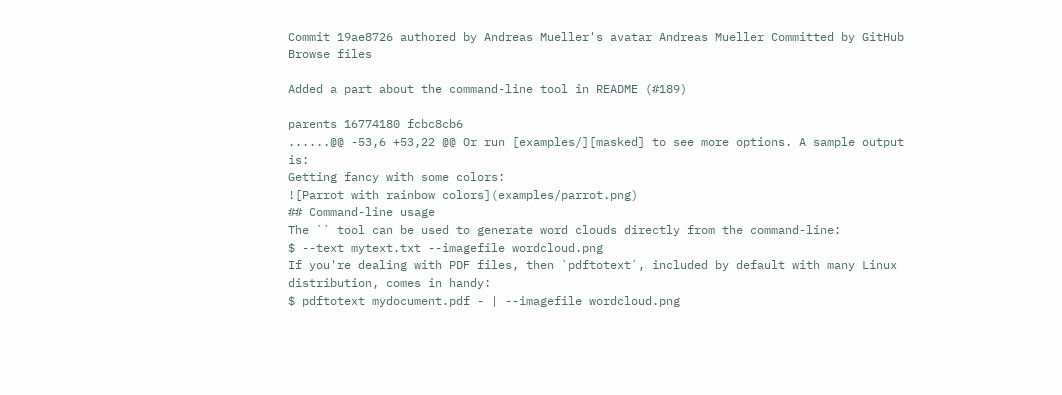Commit 19ae8726 authored by Andreas Mueller's avatar Andreas Mueller Committed by GitHub
Browse files

Added a part about the command-line tool in README (#189)

parents 16774180 fcbc8cb6
......@@ -53,6 +53,22 @@ Or run [examples/][masked] to see more options. A sample output is:
Getting fancy with some colors:
![Parrot with rainbow colors](examples/parrot.png)
## Command-line usage
The `` tool can be used to generate word clouds directly from the command-line:
$ --text mytext.txt --imagefile wordcloud.png
If you're dealing with PDF files, then `pdftotext`, included by default with many Linux distribution, comes in handy:
$ pdftotext mydocument.pdf - | --imagefile wordcloud.png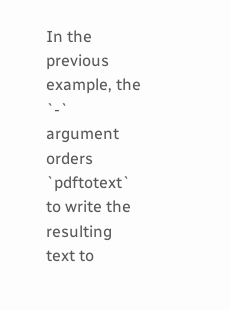In the previous example, the `-` argument orders `pdftotext` to write the resulting text to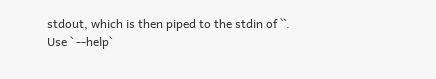stdout, which is then piped to the stdin of ``.
Use ` --help`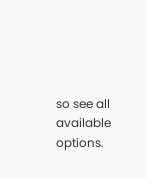so see all available options.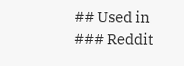## Used in
### Reddit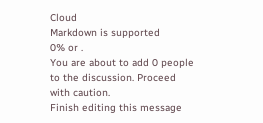Cloud
Markdown is supported
0% or .
You are about to add 0 people to the discussion. Proceed with caution.
Finish editing this message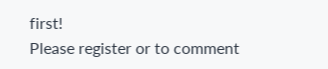first!
Please register or to comment